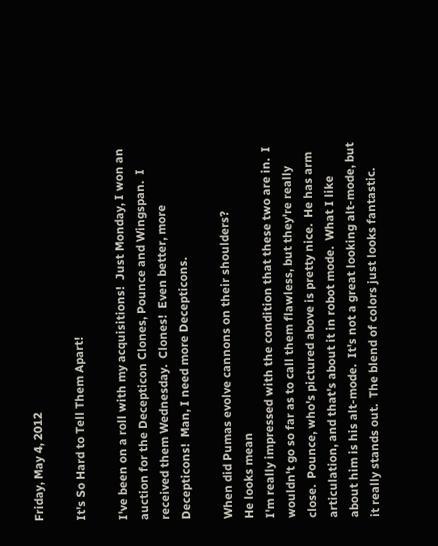Friday, May 4, 2012

It's So Hard to Tell Them Apart!

I've been on a roll with my acquisitions!  Just Monday, I won an auction for the Decepticon Clones, Pounce and Wingspan.  I received them Wednesday.  Clones!  Even better, more Decepticons!  Man, I need more Decepticons.

When did Pumas evolve cannons on their shoulders?
He looks mean
I'm really impressed with the condition that these two are in.  I wouldn't go so far as to call them flawless, but they're really close.  Pounce, who's pictured above is pretty nice.  He has arm articulation, and that's about it in robot mode.  What I like about him is his alt-mode.  It's not a great looking alt-mode, but it really stands out.  The blend of colors just looks fantastic.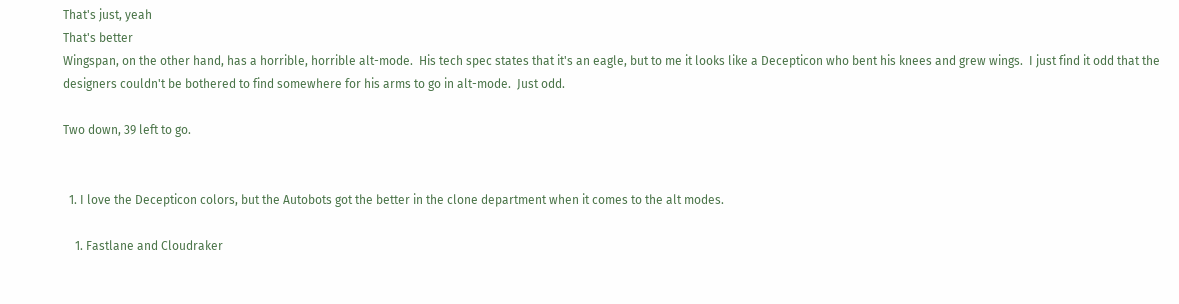That's just, yeah
That's better
Wingspan, on the other hand, has a horrible, horrible alt-mode.  His tech spec states that it's an eagle, but to me it looks like a Decepticon who bent his knees and grew wings.  I just find it odd that the designers couldn't be bothered to find somewhere for his arms to go in alt-mode.  Just odd.

Two down, 39 left to go.


  1. I love the Decepticon colors, but the Autobots got the better in the clone department when it comes to the alt modes.

    1. Fastlane and Cloudraker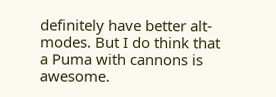definitely have better alt-modes. But I do think that a Puma with cannons is awesome.